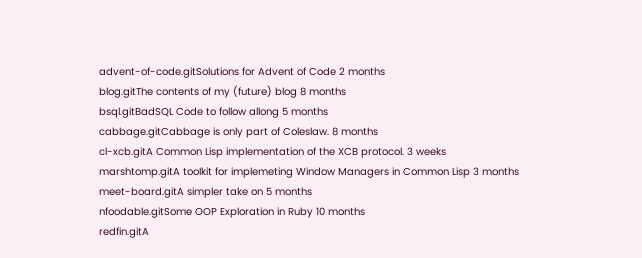advent-of-code.gitSolutions for Advent of Code 2 months
blog.gitThe contents of my (future) blog 8 months
bsql.gitBadSQL Code to follow allong 5 months
cabbage.gitCabbage is only part of Coleslaw. 8 months
cl-xcb.gitA Common Lisp implementation of the XCB protocol. 3 weeks
marshtomp.gitA toolkit for implemeting Window Managers in Common Lisp 3 months
meet-board.gitA simpler take on 5 months
nfoodable.gitSome OOP Exploration in Ruby 10 months
redfin.gitA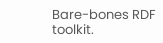Bare-bones RDF toolkit.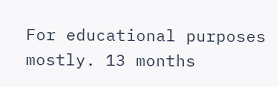For educational purposes mostly. 13 months